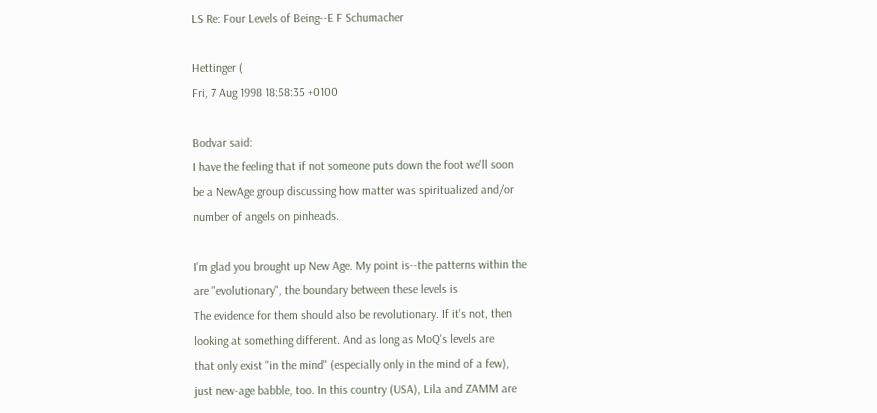LS Re: Four Levels of Being--E F Schumacher

Hettinger (
Fri, 7 Aug 1998 18:58:35 +0100

Bodvar said:
I have the feeling that if not someone puts down the foot we'll soon
be a NewAge group discussing how matter was spiritualized and/or
number of angels on pinheads.

I'm glad you brought up New Age. My point is--the patterns within the
are "evolutionary", the boundary between these levels is
The evidence for them should also be revolutionary. If it's not, then
looking at something different. And as long as MoQ's levels are
that only exist "in the mind" (especially only in the mind of a few),
just new-age babble, too. In this country (USA), Lila and ZAMM are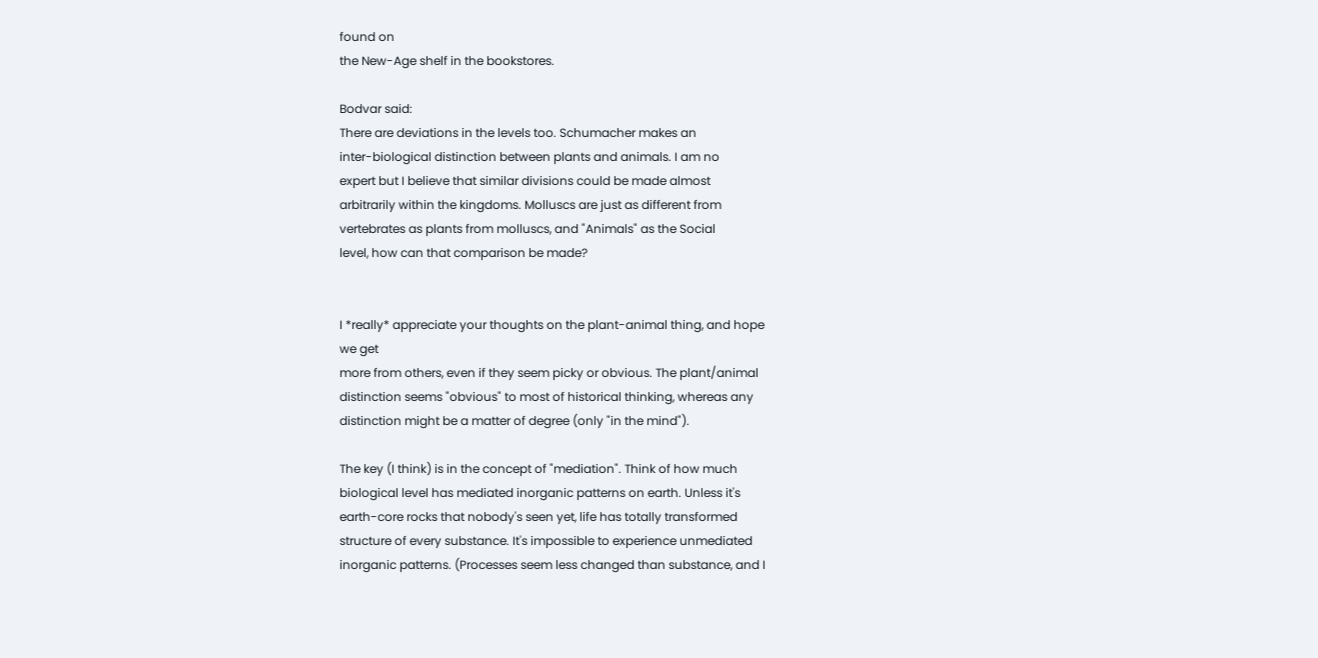found on
the New-Age shelf in the bookstores.

Bodvar said:
There are deviations in the levels too. Schumacher makes an
inter-biological distinction between plants and animals. I am no
expert but I believe that similar divisions could be made almost
arbitrarily within the kingdoms. Molluscs are just as different from
vertebrates as plants from molluscs, and "Animals" as the Social
level, how can that comparison be made?


I *really* appreciate your thoughts on the plant-animal thing, and hope
we get
more from others, even if they seem picky or obvious. The plant/animal
distinction seems "obvious" to most of historical thinking, whereas any
distinction might be a matter of degree (only "in the mind").

The key (I think) is in the concept of "mediation". Think of how much
biological level has mediated inorganic patterns on earth. Unless it's
earth-core rocks that nobody's seen yet, life has totally transformed
structure of every substance. It's impossible to experience unmediated
inorganic patterns. (Processes seem less changed than substance, and I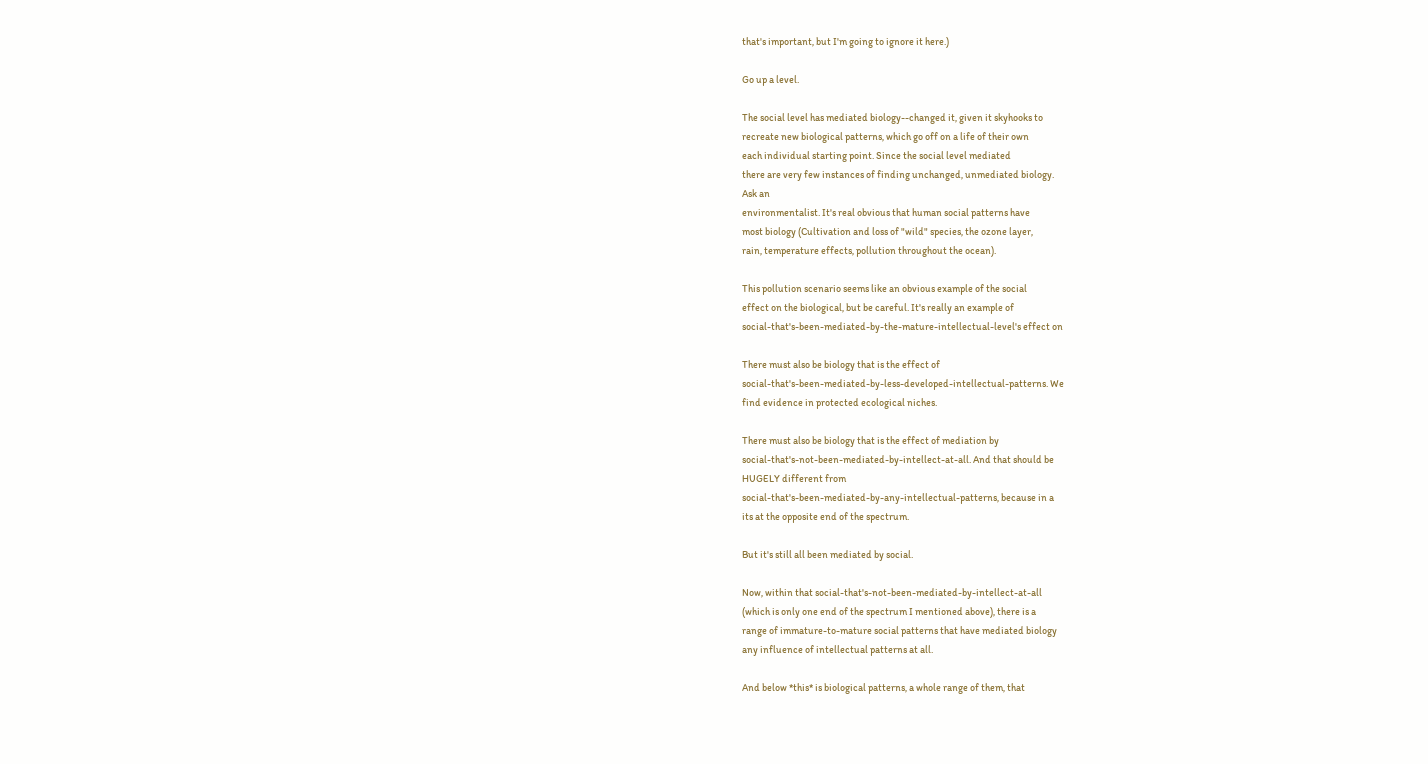that's important, but I'm going to ignore it here.)

Go up a level.

The social level has mediated biology--changed it, given it skyhooks to
recreate new biological patterns, which go off on a life of their own
each individual starting point. Since the social level mediated
there are very few instances of finding unchanged, unmediated biology.
Ask an
environmentalist. It's real obvious that human social patterns have
most biology (Cultivation and loss of "wild" species, the ozone layer,
rain, temperature effects, pollution throughout the ocean).

This pollution scenario seems like an obvious example of the social
effect on the biological, but be careful. It's really an example of
social-that's-been-mediated-by-the-mature-intellectual-level's effect on

There must also be biology that is the effect of
social-that's-been-mediated-by-less-developed-intellectual-patterns. We
find evidence in protected ecological niches.

There must also be biology that is the effect of mediation by
social-that's-not-been-mediated-by-intellect-at-all. And that should be
HUGELY different from
social-that's-been-mediated-by-any-intellectual-patterns, because in a
its at the opposite end of the spectrum.

But it's still all been mediated by social.

Now, within that social-that's-not-been-mediated-by-intellect-at-all
(which is only one end of the spectrum I mentioned above), there is a
range of immature-to-mature social patterns that have mediated biology
any influence of intellectual patterns at all.

And below *this* is biological patterns, a whole range of them, that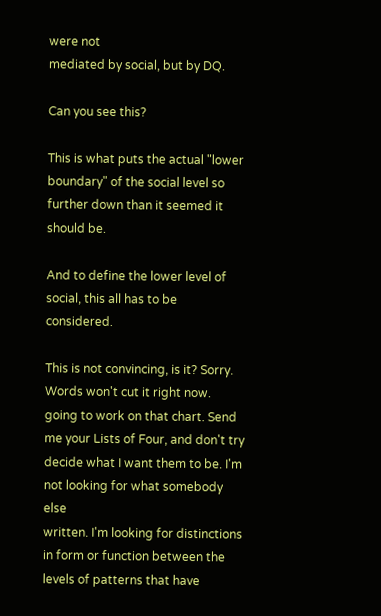were not
mediated by social, but by DQ.

Can you see this?

This is what puts the actual "lower boundary" of the social level so
further down than it seemed it should be.

And to define the lower level of social, this all has to be considered.

This is not convincing, is it? Sorry. Words won't cut it right now.
going to work on that chart. Send me your Lists of Four, and don't try
decide what I want them to be. I'm not looking for what somebody else
written. I'm looking for distinctions in form or function between the
levels of patterns that have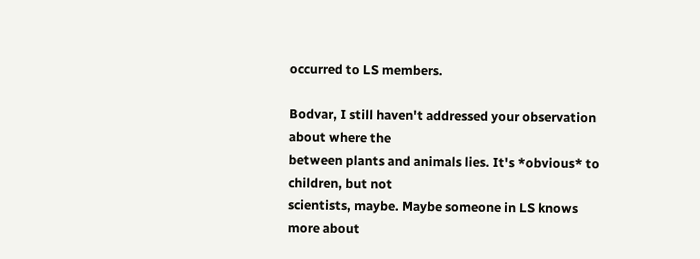occurred to LS members.

Bodvar, I still haven't addressed your observation about where the
between plants and animals lies. It's *obvious* to children, but not
scientists, maybe. Maybe someone in LS knows more about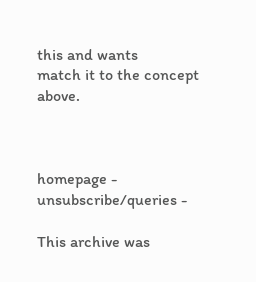this and wants
match it to the concept above.



homepage -
unsubscribe/queries -

This archive was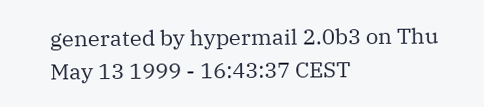generated by hypermail 2.0b3 on Thu May 13 1999 - 16:43:37 CEST